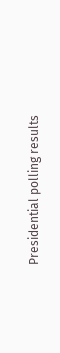Presidential polling results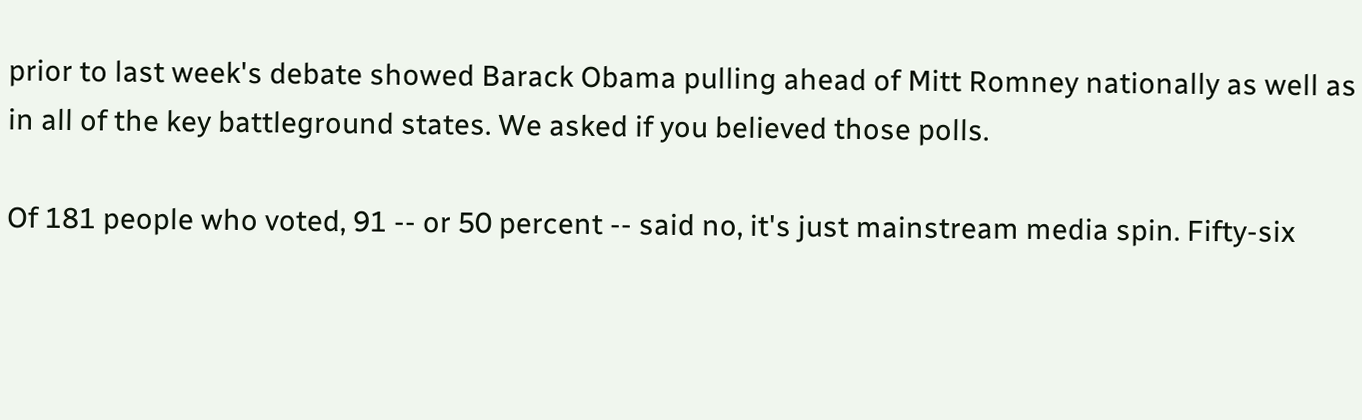prior to last week's debate showed Barack Obama pulling ahead of Mitt Romney nationally as well as in all of the key battleground states. We asked if you believed those polls.

Of 181 people who voted, 91 -- or 50 percent -- said no, it's just mainstream media spin. Fifty-six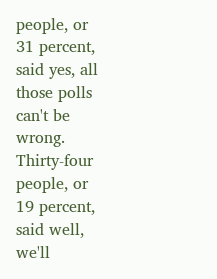people, or 31 percent, said yes, all those polls can't be wrong. Thirty-four people, or 19 percent, said well, we'll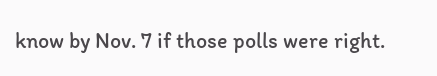know by Nov. 7 if those polls were right.